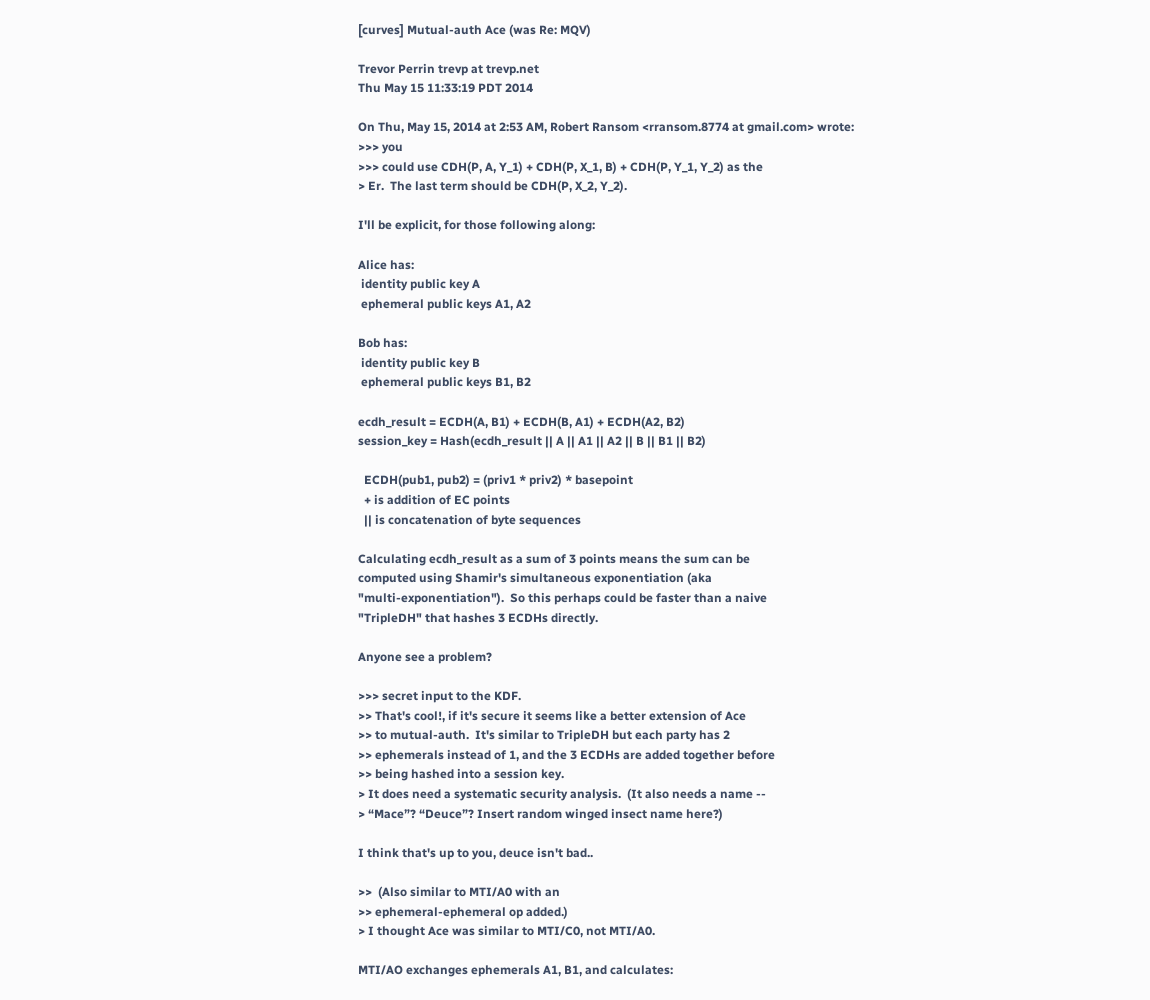[curves] Mutual-auth Ace (was Re: MQV)

Trevor Perrin trevp at trevp.net
Thu May 15 11:33:19 PDT 2014

On Thu, May 15, 2014 at 2:53 AM, Robert Ransom <rransom.8774 at gmail.com> wrote:
>>> you
>>> could use CDH(P, A, Y_1) + CDH(P, X_1, B) + CDH(P, Y_1, Y_2) as the
> Er.  The last term should be CDH(P, X_2, Y_2).

I'll be explicit, for those following along:

Alice has:
 identity public key A
 ephemeral public keys A1, A2

Bob has:
 identity public key B
 ephemeral public keys B1, B2

ecdh_result = ECDH(A, B1) + ECDH(B, A1) + ECDH(A2, B2)
session_key = Hash(ecdh_result || A || A1 || A2 || B || B1 || B2)

  ECDH(pub1, pub2) = (priv1 * priv2) * basepoint
  + is addition of EC points
  || is concatenation of byte sequences

Calculating ecdh_result as a sum of 3 points means the sum can be
computed using Shamir's simultaneous exponentiation (aka
"multi-exponentiation").  So this perhaps could be faster than a naive
"TripleDH" that hashes 3 ECDHs directly.

Anyone see a problem?

>>> secret input to the KDF.
>> That's cool!, if it's secure it seems like a better extension of Ace
>> to mutual-auth.  It's similar to TripleDH but each party has 2
>> ephemerals instead of 1, and the 3 ECDHs are added together before
>> being hashed into a session key.
> It does need a systematic security analysis.  (It also needs a name --
> “Mace”? “Deuce”? Insert random winged insect name here?)

I think that's up to you, deuce isn't bad..

>>  (Also similar to MTI/A0 with an
>> ephemeral-ephemeral op added.)
> I thought Ace was similar to MTI/C0, not MTI/A0.

MTI/AO exchanges ephemerals A1, B1, and calculates: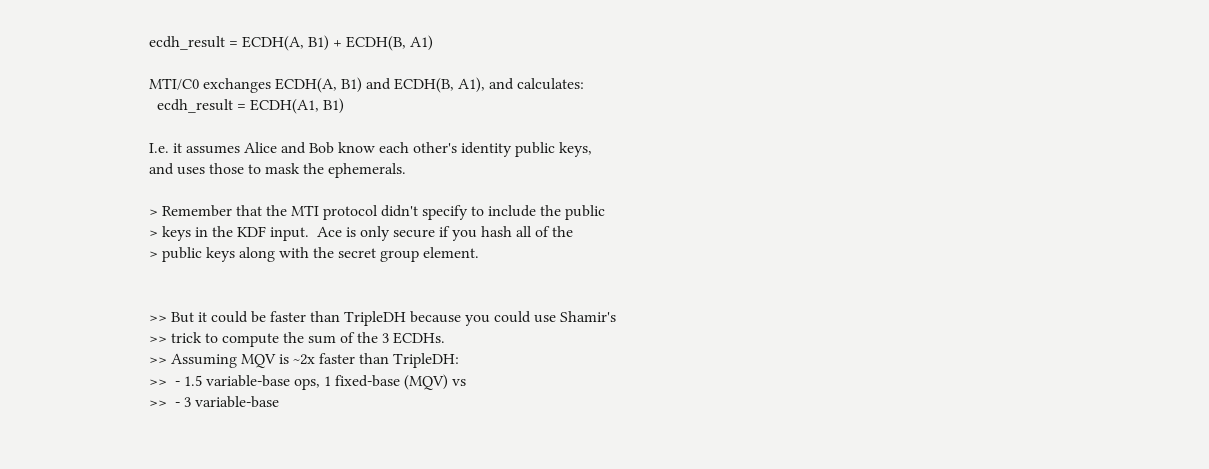ecdh_result = ECDH(A, B1) + ECDH(B, A1)

MTI/C0 exchanges ECDH(A, B1) and ECDH(B, A1), and calculates:
  ecdh_result = ECDH(A1, B1)

I.e. it assumes Alice and Bob know each other's identity public keys,
and uses those to mask the ephemerals.

> Remember that the MTI protocol didn't specify to include the public
> keys in the KDF input.  Ace is only secure if you hash all of the
> public keys along with the secret group element.


>> But it could be faster than TripleDH because you could use Shamir's
>> trick to compute the sum of the 3 ECDHs.
>> Assuming MQV is ~2x faster than TripleDH:
>>  - 1.5 variable-base ops, 1 fixed-base (MQV) vs
>>  - 3 variable-base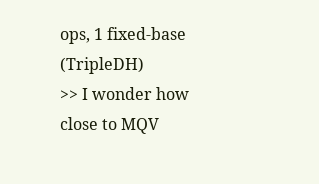ops, 1 fixed-base (TripleDH)
>> I wonder how close to MQV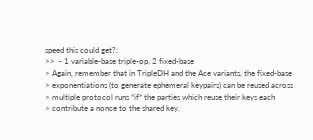speed this could get?:
>>  - 1 variable-base triple-op, 2 fixed-base
> Again, remember that in TripleDH and the Ace variants, the fixed-base
> exponentiations (to generate ephemeral keypairs) can be reused across
> multiple protocol runs *if* the parties which reuse their keys each
> contribute a nonce to the shared key.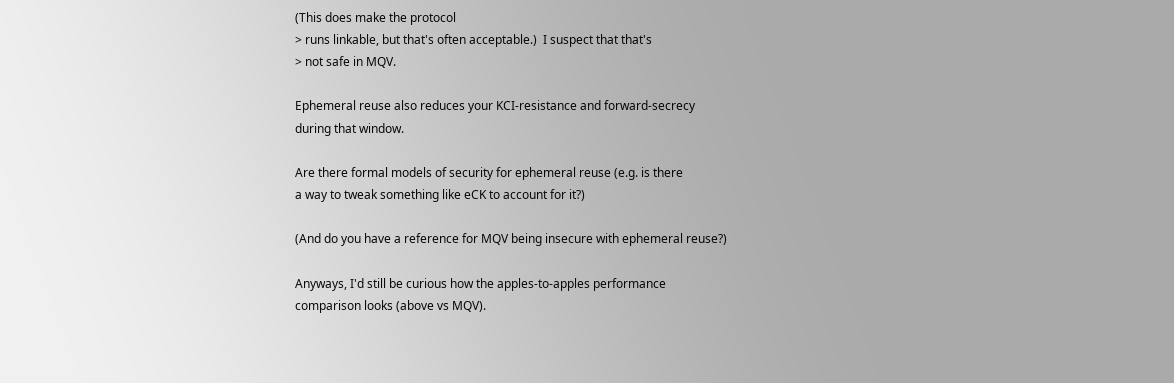(This does make the protocol
> runs linkable, but that's often acceptable.)  I suspect that that's
> not safe in MQV.

Ephemeral reuse also reduces your KCI-resistance and forward-secrecy
during that window.

Are there formal models of security for ephemeral reuse (e.g. is there
a way to tweak something like eCK to account for it?)

(And do you have a reference for MQV being insecure with ephemeral reuse?)

Anyways, I'd still be curious how the apples-to-apples performance
comparison looks (above vs MQV).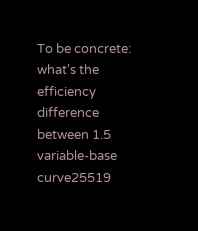To be concrete: what's the efficiency difference between 1.5
variable-base curve25519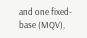and one fixed-base (MQV),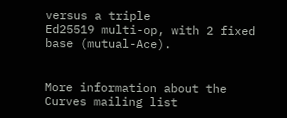versus a triple
Ed25519 multi-op, with 2 fixed base (mutual-Ace).


More information about the Curves mailing list